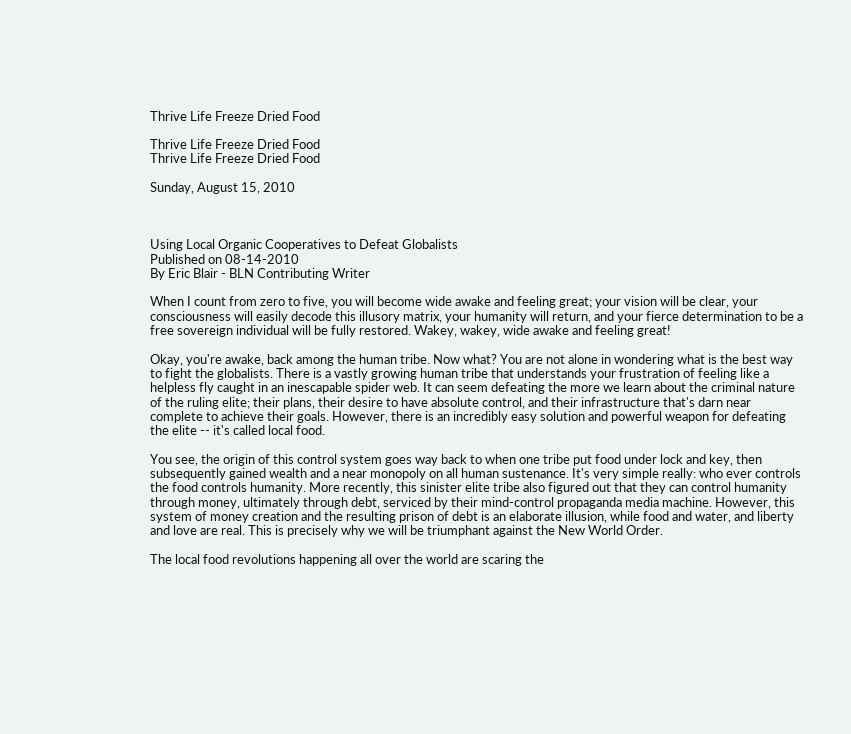Thrive Life Freeze Dried Food

Thrive Life Freeze Dried Food
Thrive Life Freeze Dried Food

Sunday, August 15, 2010



Using Local Organic Cooperatives to Defeat Globalists
Published on 08-14-2010
By Eric Blair - BLN Contributing Writer

When I count from zero to five, you will become wide awake and feeling great; your vision will be clear, your consciousness will easily decode this illusory matrix, your humanity will return, and your fierce determination to be a free sovereign individual will be fully restored. Wakey, wakey, wide awake and feeling great!

Okay, you're awake, back among the human tribe. Now what? You are not alone in wondering what is the best way to fight the globalists. There is a vastly growing human tribe that understands your frustration of feeling like a helpless fly caught in an inescapable spider web. It can seem defeating the more we learn about the criminal nature of the ruling elite; their plans, their desire to have absolute control, and their infrastructure that's darn near complete to achieve their goals. However, there is an incredibly easy solution and powerful weapon for defeating the elite -- it's called local food.

You see, the origin of this control system goes way back to when one tribe put food under lock and key, then subsequently gained wealth and a near monopoly on all human sustenance. It's very simple really: who ever controls the food controls humanity. More recently, this sinister elite tribe also figured out that they can control humanity through money, ultimately through debt, serviced by their mind-control propaganda media machine. However, this system of money creation and the resulting prison of debt is an elaborate illusion, while food and water, and liberty and love are real. This is precisely why we will be triumphant against the New World Order.

The local food revolutions happening all over the world are scaring the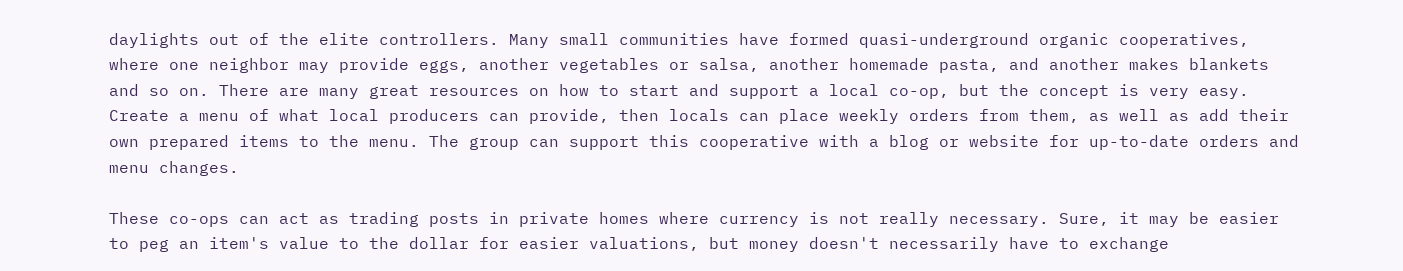daylights out of the elite controllers. Many small communities have formed quasi-underground organic cooperatives, where one neighbor may provide eggs, another vegetables or salsa, another homemade pasta, and another makes blankets and so on. There are many great resources on how to start and support a local co-op, but the concept is very easy. Create a menu of what local producers can provide, then locals can place weekly orders from them, as well as add their own prepared items to the menu. The group can support this cooperative with a blog or website for up-to-date orders and menu changes.

These co-ops can act as trading posts in private homes where currency is not really necessary. Sure, it may be easier to peg an item's value to the dollar for easier valuations, but money doesn't necessarily have to exchange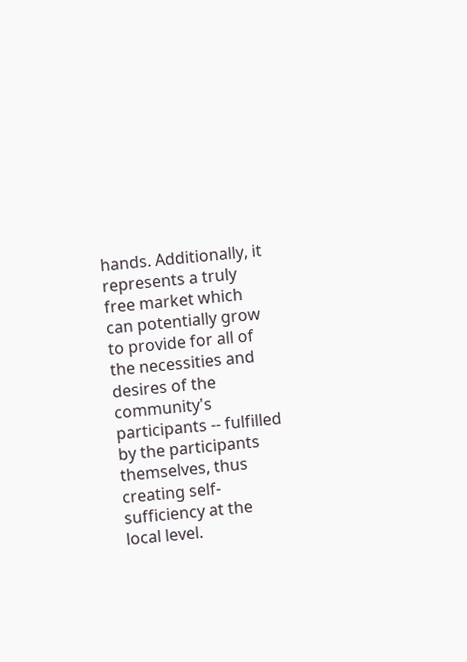hands. Additionally, it represents a truly free market which can potentially grow to provide for all of the necessities and desires of the community's participants -- fulfilled by the participants themselves, thus creating self-sufficiency at the local level.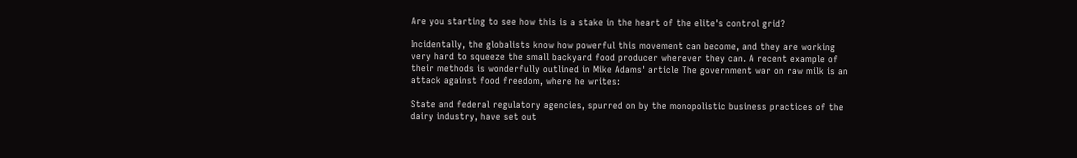Are you starting to see how this is a stake in the heart of the elite's control grid?

Incidentally, the globalists know how powerful this movement can become, and they are working very hard to squeeze the small backyard food producer wherever they can. A recent example of their methods is wonderfully outlined in Mike Adams' article The government war on raw milk is an attack against food freedom, where he writes:

State and federal regulatory agencies, spurred on by the monopolistic business practices of the dairy industry, have set out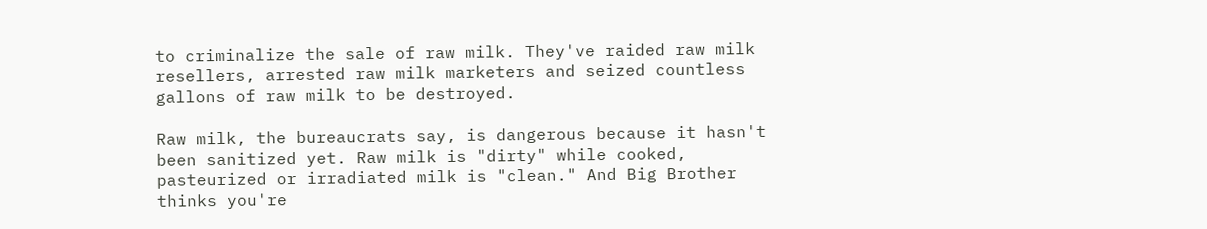to criminalize the sale of raw milk. They've raided raw milk resellers, arrested raw milk marketers and seized countless gallons of raw milk to be destroyed.

Raw milk, the bureaucrats say, is dangerous because it hasn't been sanitized yet. Raw milk is "dirty" while cooked, pasteurized or irradiated milk is "clean." And Big Brother thinks you're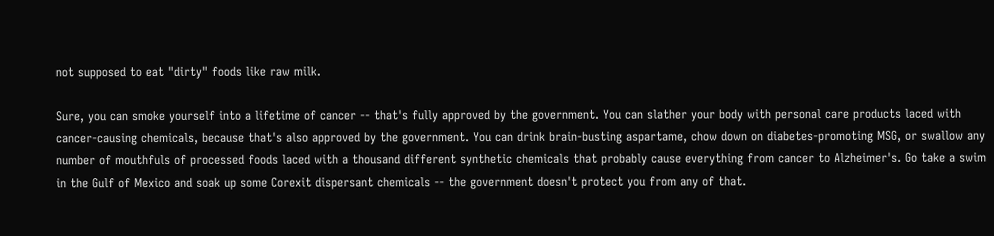not supposed to eat "dirty" foods like raw milk.

Sure, you can smoke yourself into a lifetime of cancer -- that's fully approved by the government. You can slather your body with personal care products laced with cancer-causing chemicals, because that's also approved by the government. You can drink brain-busting aspartame, chow down on diabetes-promoting MSG, or swallow any number of mouthfuls of processed foods laced with a thousand different synthetic chemicals that probably cause everything from cancer to Alzheimer's. Go take a swim in the Gulf of Mexico and soak up some Corexit dispersant chemicals -- the government doesn't protect you from any of that.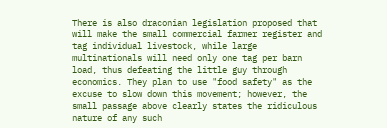There is also draconian legislation proposed that will make the small commercial farmer register and tag individual livestock, while large multinationals will need only one tag per barn load, thus defeating the little guy through economics. They plan to use "food safety" as the excuse to slow down this movement; however, the small passage above clearly states the ridiculous nature of any such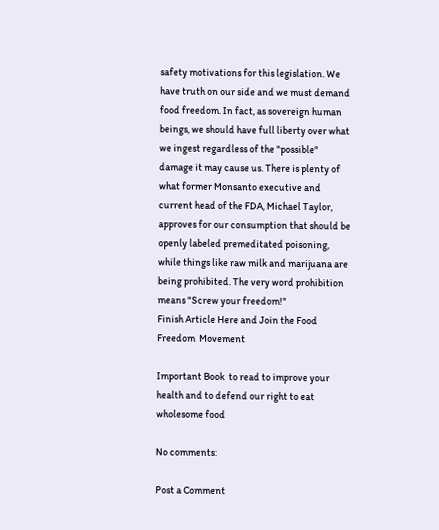safety motivations for this legislation. We have truth on our side and we must demand food freedom. In fact, as sovereign human beings, we should have full liberty over what we ingest regardless of the "possible" damage it may cause us. There is plenty of what former Monsanto executive and current head of the FDA, Michael Taylor, approves for our consumption that should be openly labeled premeditated poisoning, while things like raw milk and marijuana are being prohibited. The very word prohibition means "Screw your freedom!"
Finish Article Here and Join the Food Freedom  Movement

Important Book  to read to improve your health and to defend our right to eat wholesome food

No comments:

Post a Comment